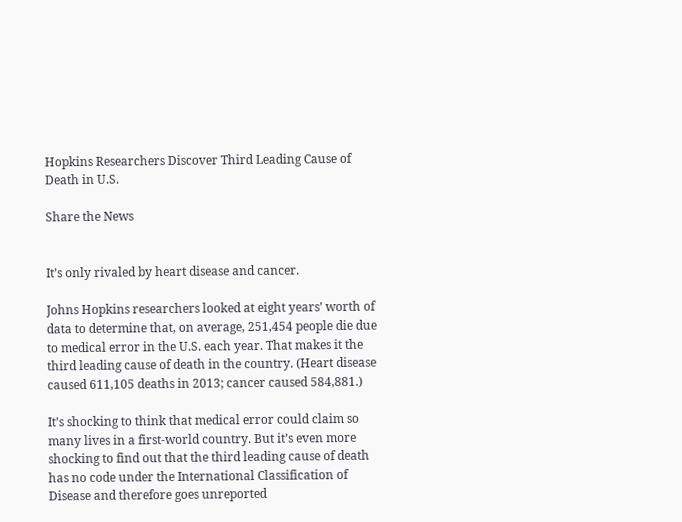Hopkins Researchers Discover Third Leading Cause of Death in U.S.

Share the News


It’s only rivaled by heart disease and cancer.

Johns Hopkins researchers looked at eight years’ worth of data to determine that, on average, 251,454 people die due to medical error in the U.S. each year. That makes it the third leading cause of death in the country. (Heart disease caused 611,105 deaths in 2013; cancer caused 584,881.)

It’s shocking to think that medical error could claim so many lives in a first-world country. But it’s even more shocking to find out that the third leading cause of death has no code under the International Classification of Disease and therefore goes unreported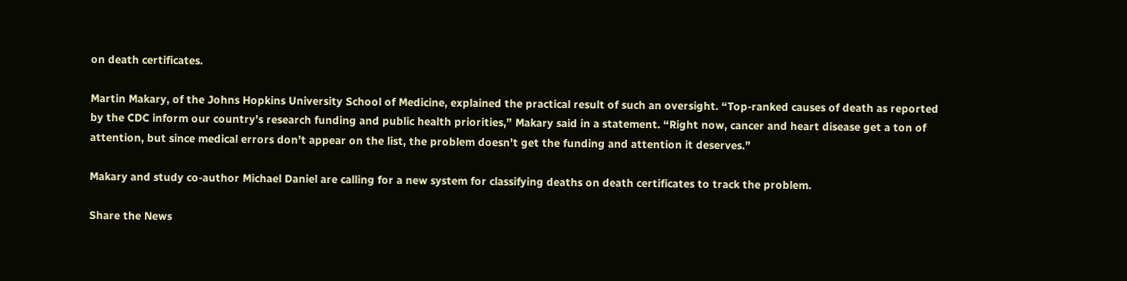on death certificates.

Martin Makary, of the Johns Hopkins University School of Medicine, explained the practical result of such an oversight. “Top-ranked causes of death as reported by the CDC inform our country’s research funding and public health priorities,” Makary said in a statement. “Right now, cancer and heart disease get a ton of attention, but since medical errors don’t appear on the list, the problem doesn’t get the funding and attention it deserves.”

Makary and study co-author Michael Daniel are calling for a new system for classifying deaths on death certificates to track the problem.

Share the News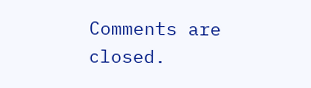Comments are closed.